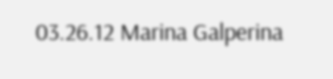03.26.12 Marina Galperina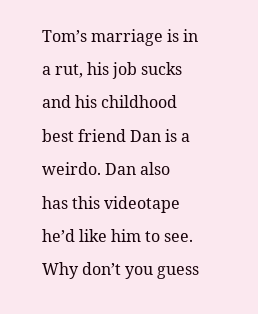Tom’s marriage is in a rut, his job sucks and his childhood best friend Dan is a weirdo. Dan also has this videotape he’d like him to see. Why don’t you guess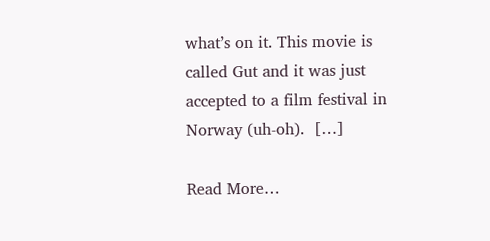what’s on it. This movie is called Gut and it was just accepted to a film festival in Norway (uh-oh).  […]

Read More…